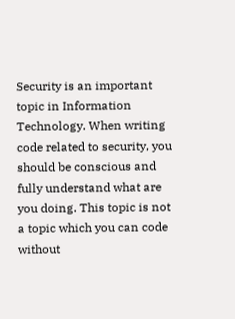Security is an important topic in Information Technology. When writing code related to security, you should be conscious and fully understand what are you doing. This topic is not a topic which you can code without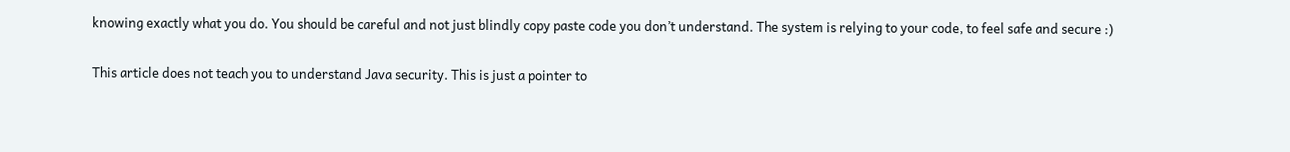knowing exactly what you do. You should be careful and not just blindly copy paste code you don’t understand. The system is relying to your code, to feel safe and secure :)

This article does not teach you to understand Java security. This is just a pointer to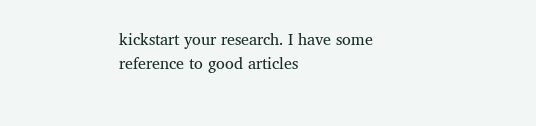kickstart your research. I have some reference to good articles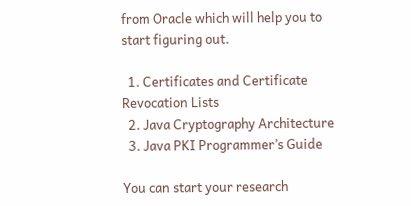from Oracle which will help you to start figuring out.

  1. Certificates and Certificate Revocation Lists
  2. Java Cryptography Architecture
  3. Java PKI Programmer’s Guide

You can start your research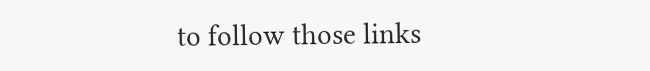to follow those links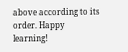above according to its order. Happy learning!